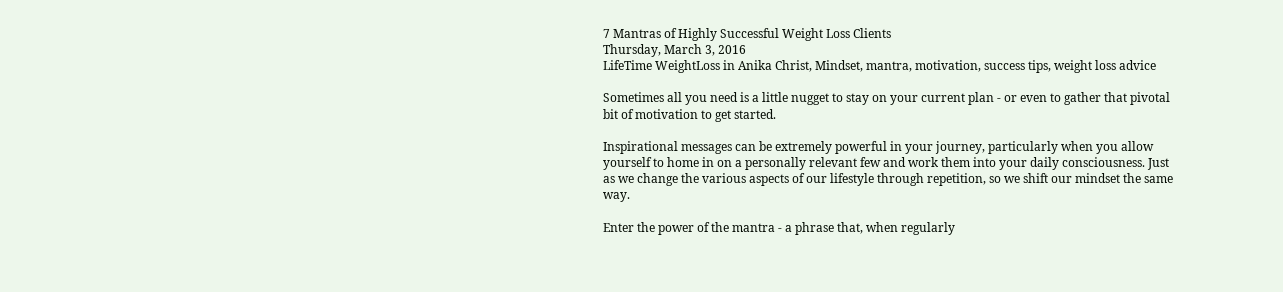7 Mantras of Highly Successful Weight Loss Clients
Thursday, March 3, 2016
LifeTime WeightLoss in Anika Christ, Mindset, mantra, motivation, success tips, weight loss advice

Sometimes all you need is a little nugget to stay on your current plan - or even to gather that pivotal bit of motivation to get started.

Inspirational messages can be extremely powerful in your journey, particularly when you allow yourself to home in on a personally relevant few and work them into your daily consciousness. Just as we change the various aspects of our lifestyle through repetition, so we shift our mindset the same way.

Enter the power of the mantra - a phrase that, when regularly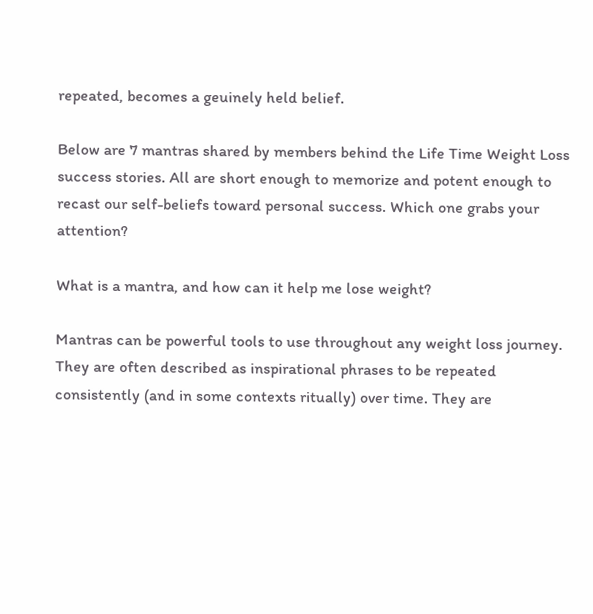repeated, becomes a geuinely held belief.

Below are 7 mantras shared by members behind the Life Time Weight Loss success stories. All are short enough to memorize and potent enough to recast our self-beliefs toward personal success. Which one grabs your attention?

What is a mantra, and how can it help me lose weight?

Mantras can be powerful tools to use throughout any weight loss journey. They are often described as inspirational phrases to be repeated consistently (and in some contexts ritually) over time. They are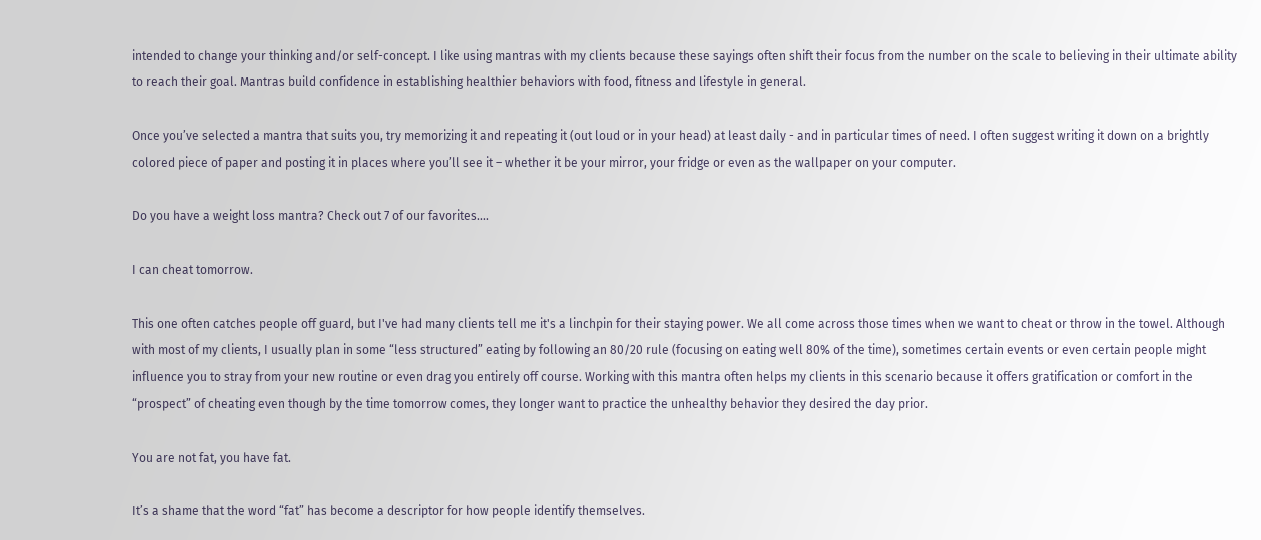intended to change your thinking and/or self-concept. I like using mantras with my clients because these sayings often shift their focus from the number on the scale to believing in their ultimate ability to reach their goal. Mantras build confidence in establishing healthier behaviors with food, fitness and lifestyle in general.

Once you’ve selected a mantra that suits you, try memorizing it and repeating it (out loud or in your head) at least daily - and in particular times of need. I often suggest writing it down on a brightly colored piece of paper and posting it in places where you’ll see it – whether it be your mirror, your fridge or even as the wallpaper on your computer.

Do you have a weight loss mantra? Check out 7 of our favorites....

I can cheat tomorrow.

This one often catches people off guard, but I've had many clients tell me it's a linchpin for their staying power. We all come across those times when we want to cheat or throw in the towel. Although with most of my clients, I usually plan in some “less structured” eating by following an 80/20 rule (focusing on eating well 80% of the time), sometimes certain events or even certain people might influence you to stray from your new routine or even drag you entirely off course. Working with this mantra often helps my clients in this scenario because it offers gratification or comfort in the “prospect” of cheating even though by the time tomorrow comes, they longer want to practice the unhealthy behavior they desired the day prior.

You are not fat, you have fat.

It’s a shame that the word “fat” has become a descriptor for how people identify themselves.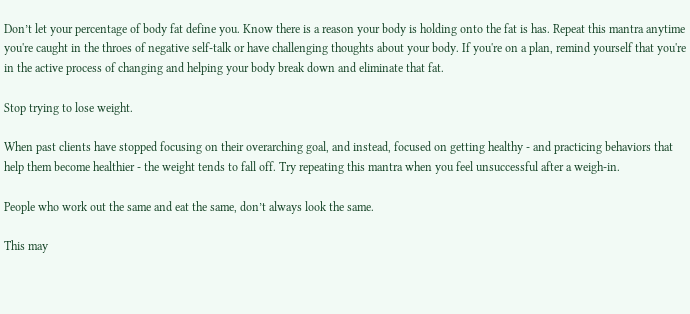Don’t let your percentage of body fat define you. Know there is a reason your body is holding onto the fat is has. Repeat this mantra anytime you're caught in the throes of negative self-talk or have challenging thoughts about your body. If you're on a plan, remind yourself that you're in the active process of changing and helping your body break down and eliminate that fat.

Stop trying to lose weight.

When past clients have stopped focusing on their overarching goal, and instead, focused on getting healthy - and practicing behaviors that help them become healthier - the weight tends to fall off. Try repeating this mantra when you feel unsuccessful after a weigh-in.

People who work out the same and eat the same, don’t always look the same.

This may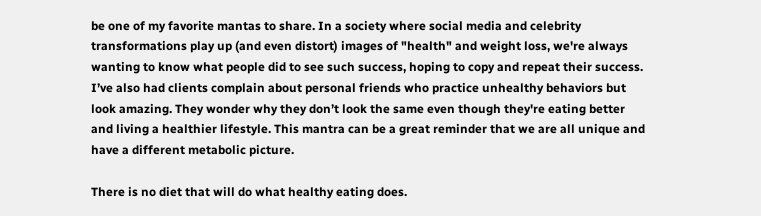be one of my favorite mantas to share. In a society where social media and celebrity transformations play up (and even distort) images of "health" and weight loss, we're always wanting to know what people did to see such success, hoping to copy and repeat their success. I’ve also had clients complain about personal friends who practice unhealthy behaviors but look amazing. They wonder why they don’t look the same even though they're eating better and living a healthier lifestyle. This mantra can be a great reminder that we are all unique and have a different metabolic picture.

There is no diet that will do what healthy eating does.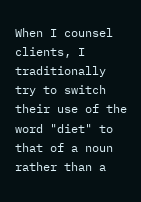When I counsel clients, I traditionally try to switch their use of the word "diet" to that of a noun rather than a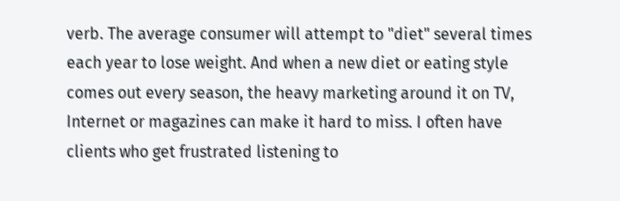verb. The average consumer will attempt to "diet" several times each year to lose weight. And when a new diet or eating style comes out every season, the heavy marketing around it on TV, Internet or magazines can make it hard to miss. I often have clients who get frustrated listening to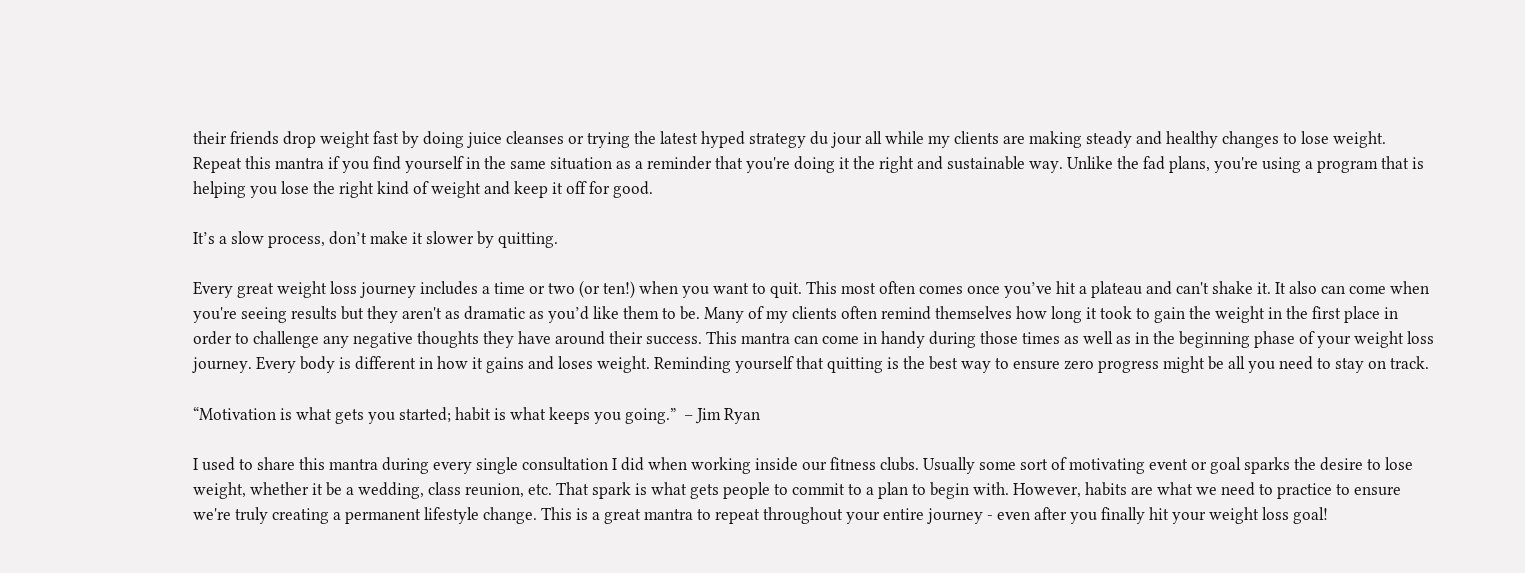their friends drop weight fast by doing juice cleanses or trying the latest hyped strategy du jour all while my clients are making steady and healthy changes to lose weight. Repeat this mantra if you find yourself in the same situation as a reminder that you're doing it the right and sustainable way. Unlike the fad plans, you're using a program that is helping you lose the right kind of weight and keep it off for good.

It’s a slow process, don’t make it slower by quitting.

Every great weight loss journey includes a time or two (or ten!) when you want to quit. This most often comes once you’ve hit a plateau and can't shake it. It also can come when you're seeing results but they aren't as dramatic as you’d like them to be. Many of my clients often remind themselves how long it took to gain the weight in the first place in order to challenge any negative thoughts they have around their success. This mantra can come in handy during those times as well as in the beginning phase of your weight loss journey. Every body is different in how it gains and loses weight. Reminding yourself that quitting is the best way to ensure zero progress might be all you need to stay on track.

“Motivation is what gets you started; habit is what keeps you going.”  – Jim Ryan

I used to share this mantra during every single consultation I did when working inside our fitness clubs. Usually some sort of motivating event or goal sparks the desire to lose weight, whether it be a wedding, class reunion, etc. That spark is what gets people to commit to a plan to begin with. However, habits are what we need to practice to ensure we're truly creating a permanent lifestyle change. This is a great mantra to repeat throughout your entire journey - even after you finally hit your weight loss goal!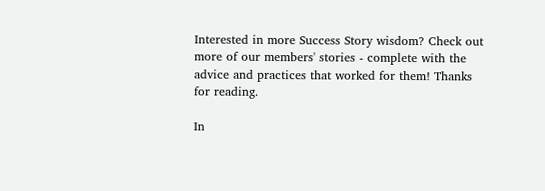Interested in more Success Story wisdom? Check out more of our members' stories - complete with the advice and practices that worked for them! Thanks for reading.

In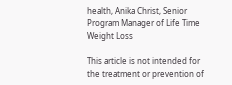health, Anika Christ, Senior Program Manager of Life Time Weight Loss

This article is not intended for the treatment or prevention of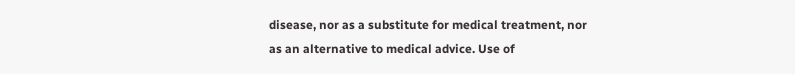disease, nor as a substitute for medical treatment, nor as an alternative to medical advice. Use of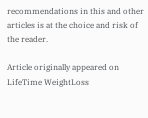recommendations in this and other articles is at the choice and risk of the reader.

Article originally appeared on LifeTime WeightLoss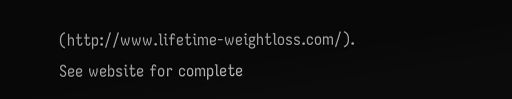(http://www.lifetime-weightloss.com/).
See website for complete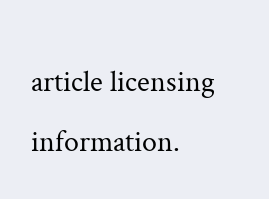article licensing information.